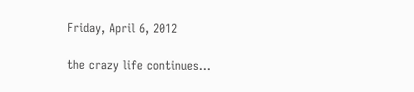Friday, April 6, 2012

the crazy life continues...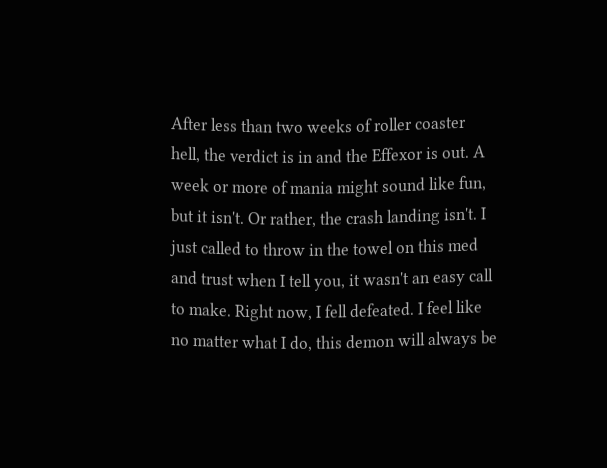After less than two weeks of roller coaster hell, the verdict is in and the Effexor is out. A week or more of mania might sound like fun, but it isn't. Or rather, the crash landing isn't. I just called to throw in the towel on this med and trust when I tell you, it wasn't an easy call to make. Right now, I fell defeated. I feel like no matter what I do, this demon will always be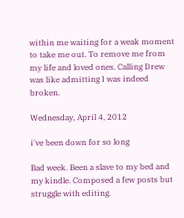within me waiting for a weak moment to take me out. To remove me from my life and loved ones. Calling Drew was like admitting I was indeed broken.

Wednesday, April 4, 2012

i've been down for so long

Bad week. Been a slave to my bed and my kindle. Composed a few posts but struggle with editing.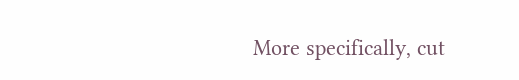More specifically, cut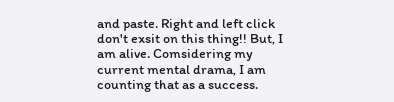and paste. Right and left click don't exsit on this thing!! But, I am alive. Comsidering my current mental drama, I am counting that as a success.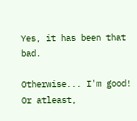Yes, it has been that bad.

Otherwise... I'm good! Or atleast,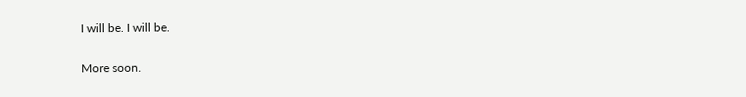I will be. I will be.

More soon.